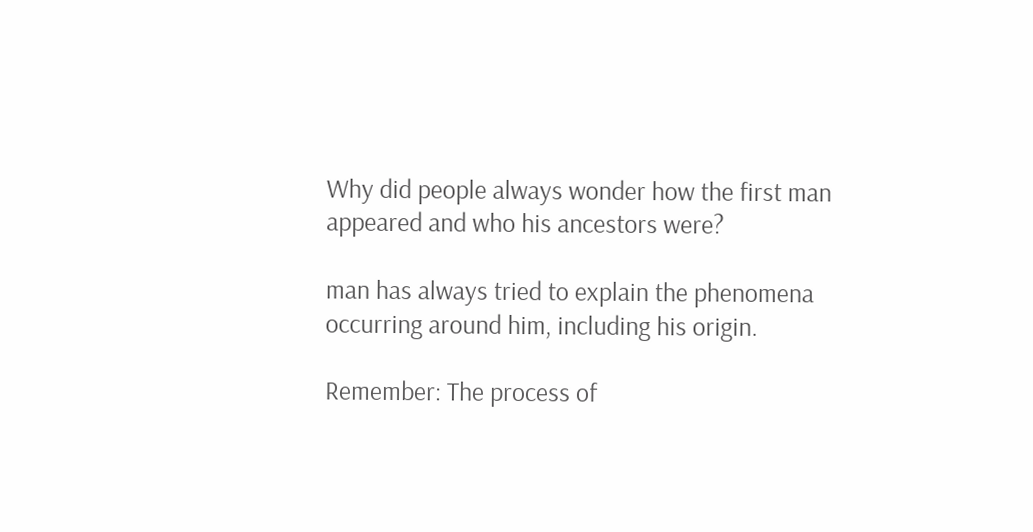Why did people always wonder how the first man appeared and who his ancestors were?

man has always tried to explain the phenomena occurring around him, including his origin.

Remember: The process of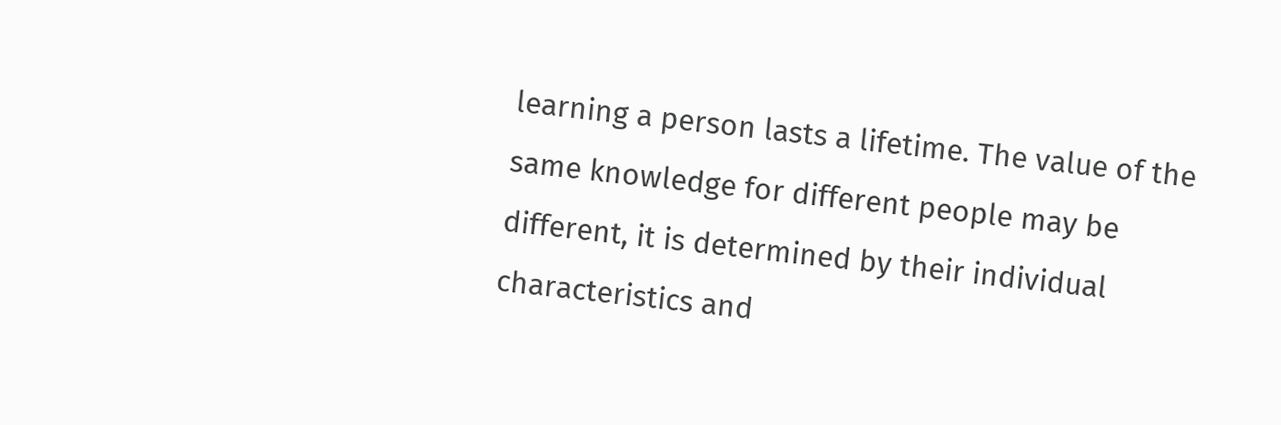learning a person lasts a lifetime. The value of the same knowledge for different people may be different, it is determined by their individual characteristics and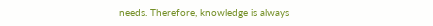needs. Therefore, knowledge is always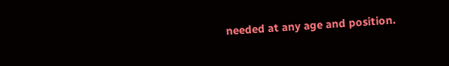needed at any age and position.